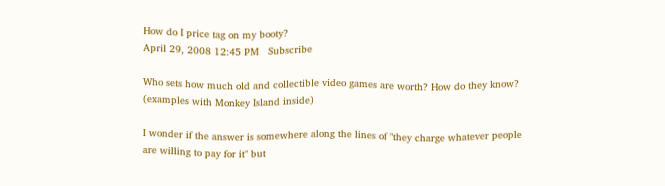How do I price tag on my booty?
April 29, 2008 12:45 PM   Subscribe

Who sets how much old and collectible video games are worth? How do they know? (examples with Monkey Island inside)

I wonder if the answer is somewhere along the lines of "they charge whatever people are willing to pay for it" but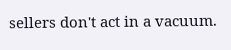sellers don't act in a vacuum.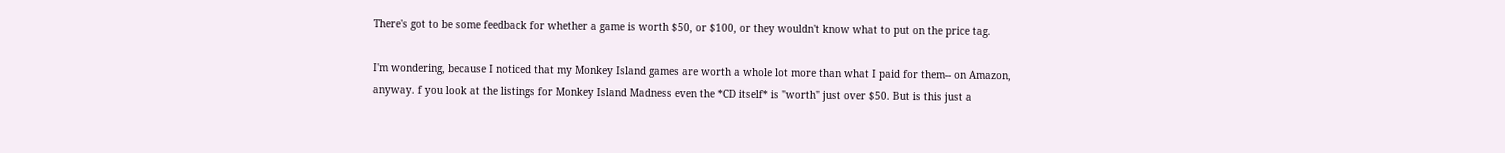There's got to be some feedback for whether a game is worth $50, or $100, or they wouldn't know what to put on the price tag.

I'm wondering, because I noticed that my Monkey Island games are worth a whole lot more than what I paid for them-- on Amazon, anyway. f you look at the listings for Monkey Island Madness even the *CD itself* is "worth" just over $50. But is this just a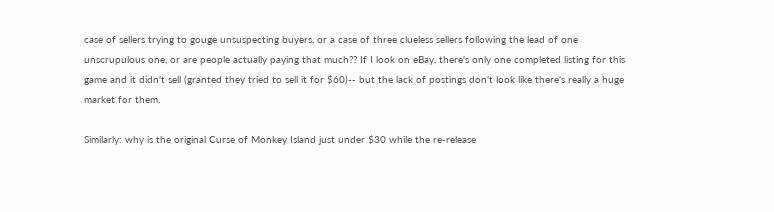case of sellers trying to gouge unsuspecting buyers, or a case of three clueless sellers following the lead of one unscrupulous one, or are people actually paying that much?? If I look on eBay, there's only one completed listing for this game and it didn't sell (granted they tried to sell it for $60)-- but the lack of postings don't look like there's really a huge market for them.

Similarly: why is the original Curse of Monkey Island just under $30 while the re-release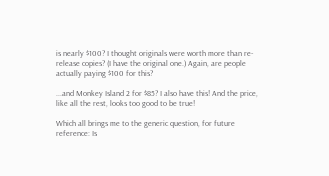is nearly $100? I thought originals were worth more than re-release copies? (I have the original one.) Again, are people actually paying $100 for this?

...and Monkey Island 2 for $85? I also have this! And the price, like all the rest, looks too good to be true!

Which all brings me to the generic question, for future reference: Is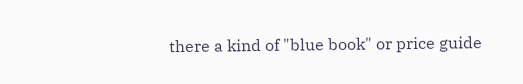there a kind of "blue book" or price guide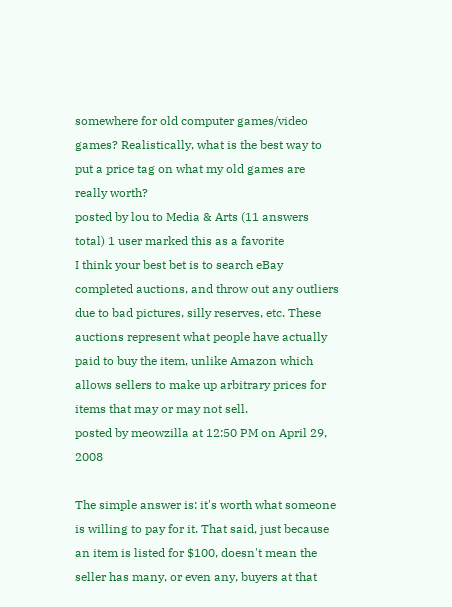somewhere for old computer games/video games? Realistically, what is the best way to put a price tag on what my old games are really worth?
posted by lou to Media & Arts (11 answers total) 1 user marked this as a favorite
I think your best bet is to search eBay completed auctions, and throw out any outliers due to bad pictures, silly reserves, etc. These auctions represent what people have actually paid to buy the item, unlike Amazon which allows sellers to make up arbitrary prices for items that may or may not sell.
posted by meowzilla at 12:50 PM on April 29, 2008

The simple answer is: it's worth what someone is willing to pay for it. That said, just because an item is listed for $100, doesn't mean the seller has many, or even any, buyers at that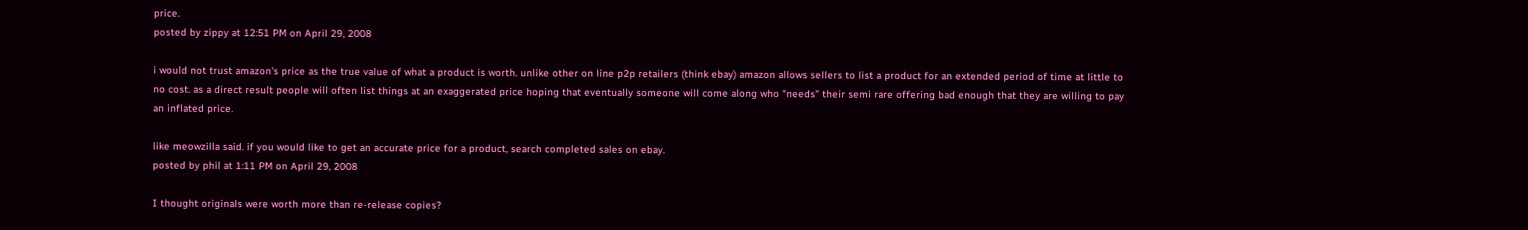price.
posted by zippy at 12:51 PM on April 29, 2008

i would not trust amazon's price as the true value of what a product is worth. unlike other on line p2p retailers (think ebay) amazon allows sellers to list a product for an extended period of time at little to no cost. as a direct result people will often list things at an exaggerated price hoping that eventually someone will come along who "needs" their semi rare offering bad enough that they are willing to pay an inflated price.

like meowzilla said. if you would like to get an accurate price for a product, search completed sales on ebay.
posted by phil at 1:11 PM on April 29, 2008

I thought originals were worth more than re-release copies?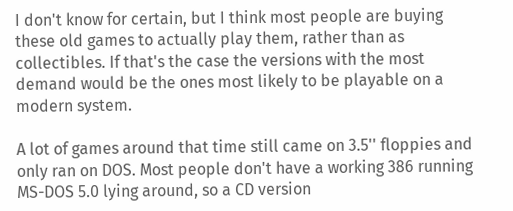I don't know for certain, but I think most people are buying these old games to actually play them, rather than as collectibles. If that's the case the versions with the most demand would be the ones most likely to be playable on a modern system.

A lot of games around that time still came on 3.5'' floppies and only ran on DOS. Most people don't have a working 386 running MS-DOS 5.0 lying around, so a CD version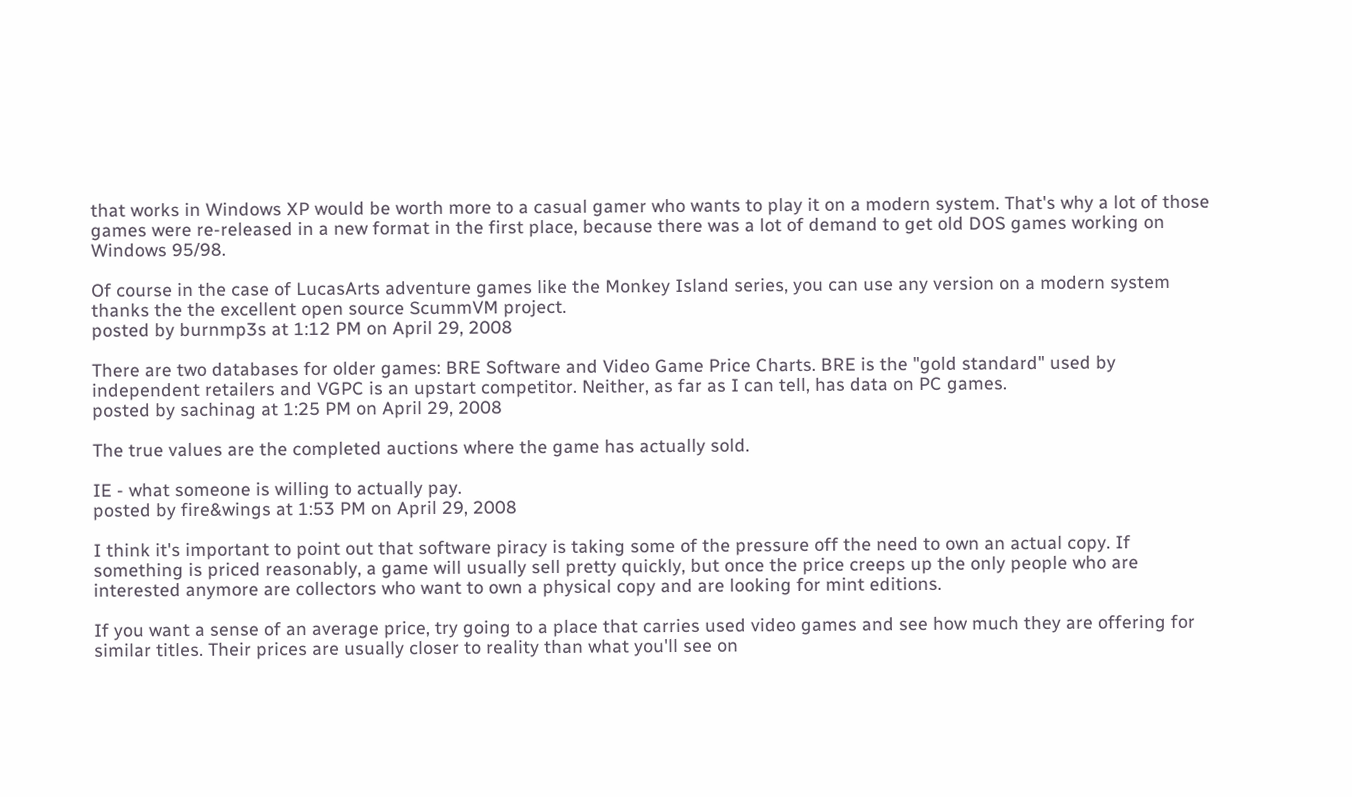that works in Windows XP would be worth more to a casual gamer who wants to play it on a modern system. That's why a lot of those games were re-released in a new format in the first place, because there was a lot of demand to get old DOS games working on Windows 95/98.

Of course in the case of LucasArts adventure games like the Monkey Island series, you can use any version on a modern system thanks the the excellent open source ScummVM project.
posted by burnmp3s at 1:12 PM on April 29, 2008

There are two databases for older games: BRE Software and Video Game Price Charts. BRE is the "gold standard" used by independent retailers and VGPC is an upstart competitor. Neither, as far as I can tell, has data on PC games.
posted by sachinag at 1:25 PM on April 29, 2008

The true values are the completed auctions where the game has actually sold.

IE - what someone is willing to actually pay.
posted by fire&wings at 1:53 PM on April 29, 2008

I think it's important to point out that software piracy is taking some of the pressure off the need to own an actual copy. If something is priced reasonably, a game will usually sell pretty quickly, but once the price creeps up the only people who are interested anymore are collectors who want to own a physical copy and are looking for mint editions.

If you want a sense of an average price, try going to a place that carries used video games and see how much they are offering for similar titles. Their prices are usually closer to reality than what you'll see on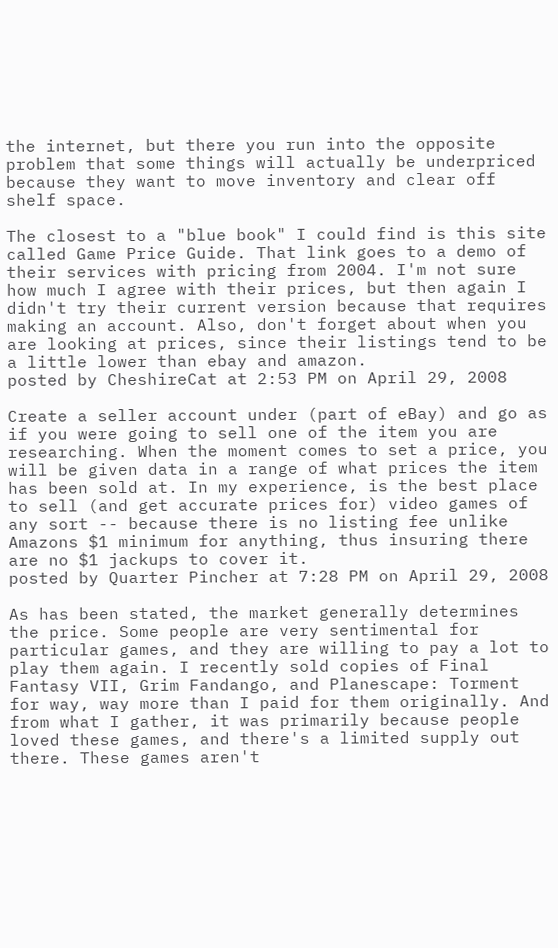the internet, but there you run into the opposite problem that some things will actually be underpriced because they want to move inventory and clear off shelf space.

The closest to a "blue book" I could find is this site called Game Price Guide. That link goes to a demo of their services with pricing from 2004. I'm not sure how much I agree with their prices, but then again I didn't try their current version because that requires making an account. Also, don't forget about when you are looking at prices, since their listings tend to be a little lower than ebay and amazon.
posted by CheshireCat at 2:53 PM on April 29, 2008

Create a seller account under (part of eBay) and go as if you were going to sell one of the item you are researching. When the moment comes to set a price, you will be given data in a range of what prices the item has been sold at. In my experience, is the best place to sell (and get accurate prices for) video games of any sort -- because there is no listing fee unlike Amazons $1 minimum for anything, thus insuring there are no $1 jackups to cover it.
posted by Quarter Pincher at 7:28 PM on April 29, 2008

As has been stated, the market generally determines the price. Some people are very sentimental for particular games, and they are willing to pay a lot to play them again. I recently sold copies of Final Fantasy VII, Grim Fandango, and Planescape: Torment for way, way more than I paid for them originally. And from what I gather, it was primarily because people loved these games, and there's a limited supply out there. These games aren't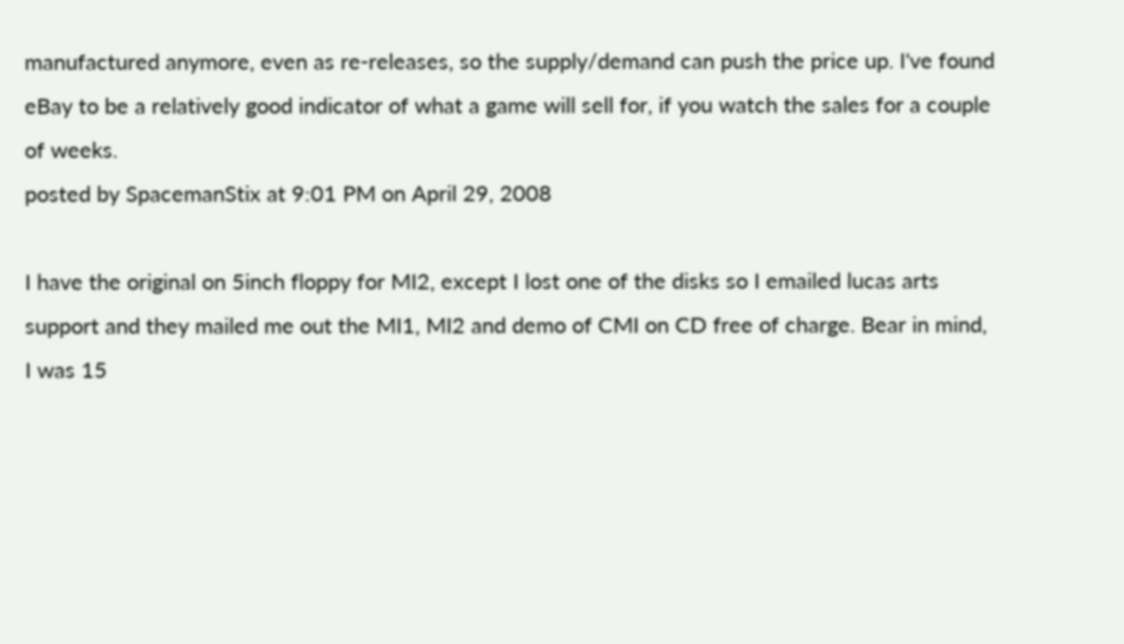manufactured anymore, even as re-releases, so the supply/demand can push the price up. I've found eBay to be a relatively good indicator of what a game will sell for, if you watch the sales for a couple of weeks.
posted by SpacemanStix at 9:01 PM on April 29, 2008

I have the original on 5inch floppy for MI2, except I lost one of the disks so I emailed lucas arts support and they mailed me out the MI1, MI2 and demo of CMI on CD free of charge. Bear in mind, I was 15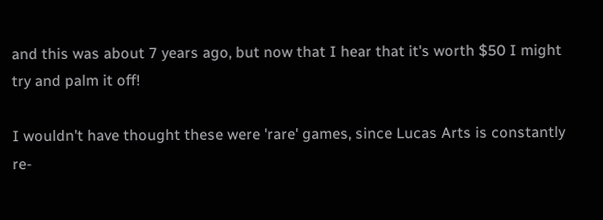and this was about 7 years ago, but now that I hear that it's worth $50 I might try and palm it off!

I wouldn't have thought these were 'rare' games, since Lucas Arts is constantly re-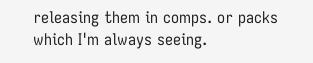releasing them in comps. or packs which I'm always seeing.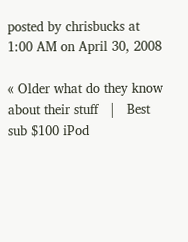posted by chrisbucks at 1:00 AM on April 30, 2008

« Older what do they know about their stuff   |   Best sub $100 iPod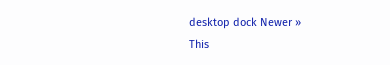desktop dock Newer »
This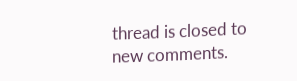thread is closed to new comments.